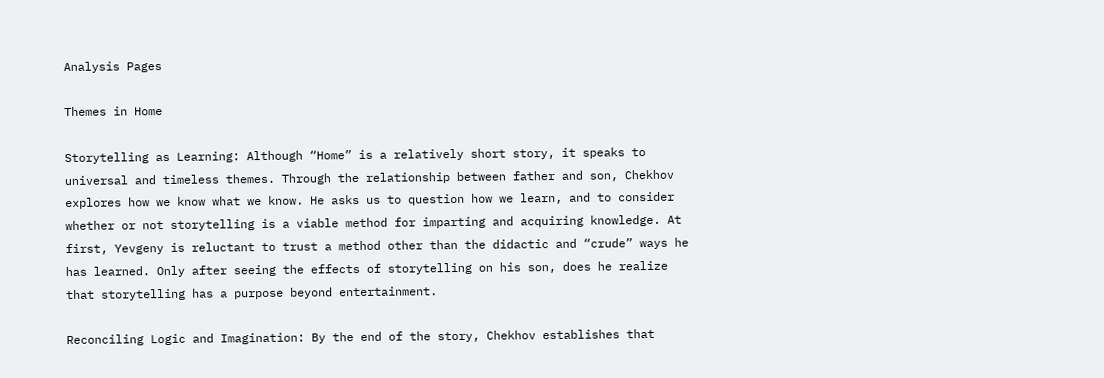Analysis Pages

Themes in Home

Storytelling as Learning: Although “Home” is a relatively short story, it speaks to universal and timeless themes. Through the relationship between father and son, Chekhov explores how we know what we know. He asks us to question how we learn, and to consider whether or not storytelling is a viable method for imparting and acquiring knowledge. At first, Yevgeny is reluctant to trust a method other than the didactic and “crude” ways he has learned. Only after seeing the effects of storytelling on his son, does he realize that storytelling has a purpose beyond entertainment.

Reconciling Logic and Imagination: By the end of the story, Chekhov establishes that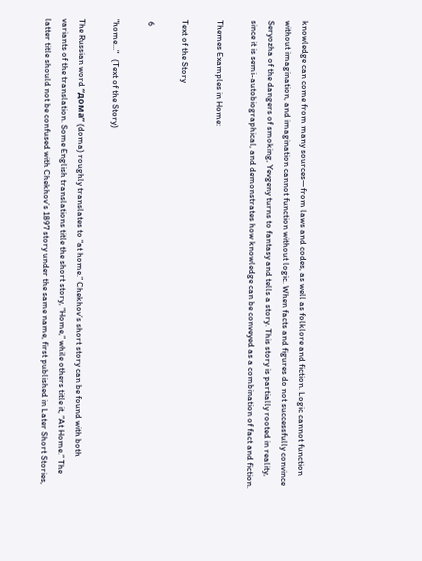knowledge can come from many sources—from laws and codes, as well as folklore and fiction. Logic cannot function without imagination, and imagination cannot function without logic. When facts and figures do not successfully convince Seryozha of the dangers of smoking, Yevgeny turns to fantasy and tells a story. This story is partially rooted in reality, since it is semi-autobiographical, and demonstrates how knowledge can be conveyed as a combination of fact and fiction.

Themes Examples in Home:

Text of the Story

 6

"home..."   (Text of the Story)

The Russian word “дома” (doma) roughly translates to “at home.” Chekhov’s short story can be found with both variants of the translation. Some English translations title the short story, “Home,” while others title it, “At Home.” The latter title should not be confused with Chekhov’s 1897 story under the same name, first published in Later Short Stories,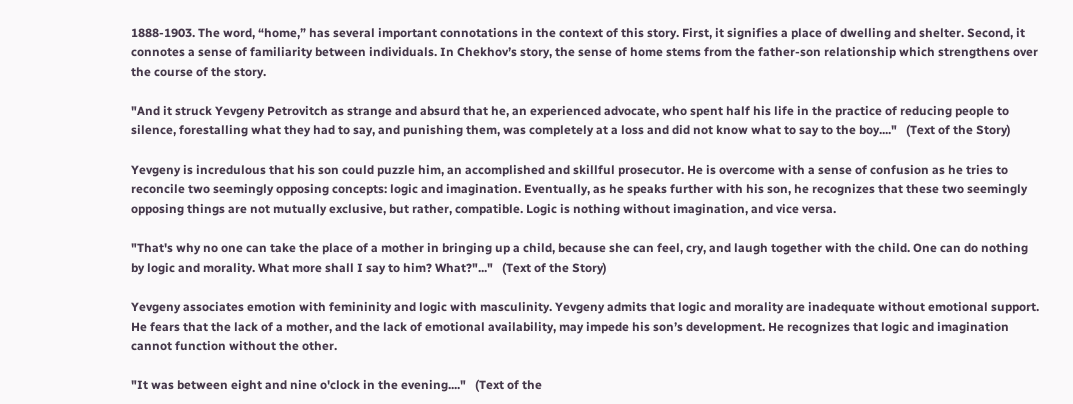1888-1903. The word, “home,” has several important connotations in the context of this story. First, it signifies a place of dwelling and shelter. Second, it connotes a sense of familiarity between individuals. In Chekhov’s story, the sense of home stems from the father-son relationship which strengthens over the course of the story.

"And it struck Yevgeny Petrovitch as strange and absurd that he, an experienced advocate, who spent half his life in the practice of reducing people to silence, forestalling what they had to say, and punishing them, was completely at a loss and did not know what to say to the boy...."   (Text of the Story)

Yevgeny is incredulous that his son could puzzle him, an accomplished and skillful prosecutor. He is overcome with a sense of confusion as he tries to reconcile two seemingly opposing concepts: logic and imagination. Eventually, as he speaks further with his son, he recognizes that these two seemingly opposing things are not mutually exclusive, but rather, compatible. Logic is nothing without imagination, and vice versa.

"That's why no one can take the place of a mother in bringing up a child, because she can feel, cry, and laugh together with the child. One can do nothing by logic and morality. What more shall I say to him? What?"..."   (Text of the Story)

Yevgeny associates emotion with femininity and logic with masculinity. Yevgeny admits that logic and morality are inadequate without emotional support. He fears that the lack of a mother, and the lack of emotional availability, may impede his son’s development. He recognizes that logic and imagination cannot function without the other.

"It was between eight and nine o'clock in the evening...."   (Text of the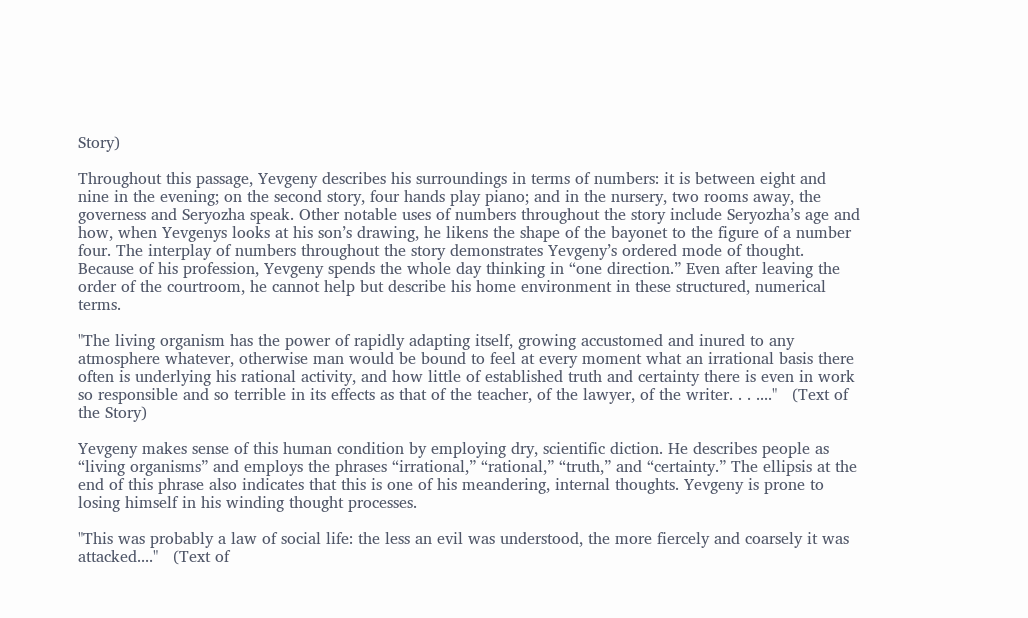Story)

Throughout this passage, Yevgeny describes his surroundings in terms of numbers: it is between eight and nine in the evening; on the second story, four hands play piano; and in the nursery, two rooms away, the governess and Seryozha speak. Other notable uses of numbers throughout the story include Seryozha’s age and how, when Yevgenys looks at his son’s drawing, he likens the shape of the bayonet to the figure of a number four. The interplay of numbers throughout the story demonstrates Yevgeny’s ordered mode of thought. Because of his profession, Yevgeny spends the whole day thinking in “one direction.” Even after leaving the order of the courtroom, he cannot help but describe his home environment in these structured, numerical terms.

"The living organism has the power of rapidly adapting itself, growing accustomed and inured to any atmosphere whatever, otherwise man would be bound to feel at every moment what an irrational basis there often is underlying his rational activity, and how little of established truth and certainty there is even in work so responsible and so terrible in its effects as that of the teacher, of the lawyer, of the writer. . . ...."   (Text of the Story)

Yevgeny makes sense of this human condition by employing dry, scientific diction. He describes people as “living organisms” and employs the phrases “irrational,” “rational,” “truth,” and “certainty.” The ellipsis at the end of this phrase also indicates that this is one of his meandering, internal thoughts. Yevgeny is prone to losing himself in his winding thought processes.

"This was probably a law of social life: the less an evil was understood, the more fiercely and coarsely it was attacked...."   (Text of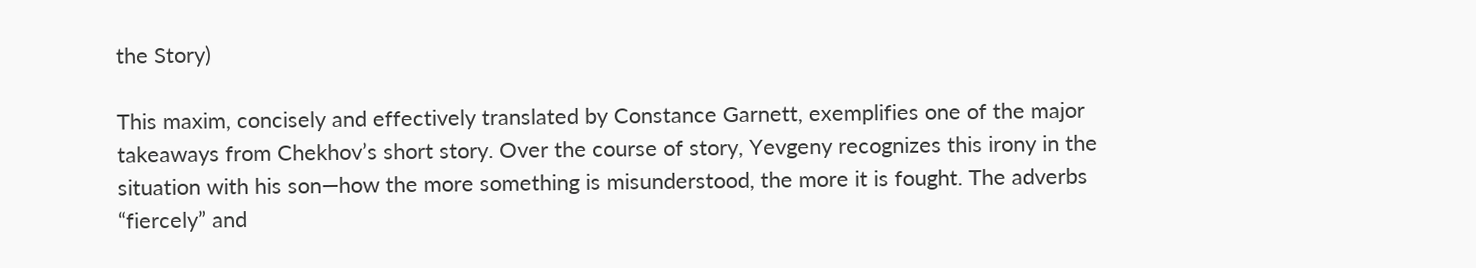the Story)

This maxim, concisely and effectively translated by Constance Garnett, exemplifies one of the major takeaways from Chekhov’s short story. Over the course of story, Yevgeny recognizes this irony in the situation with his son—how the more something is misunderstood, the more it is fought. The adverbs “fiercely” and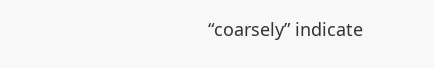“coarsely” indicate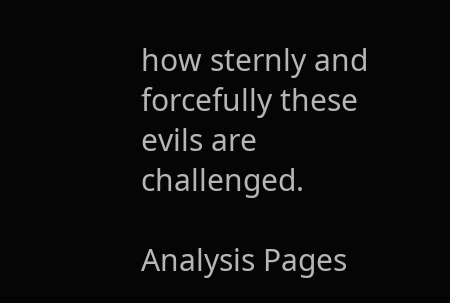how sternly and forcefully these evils are challenged.

Analysis Pages